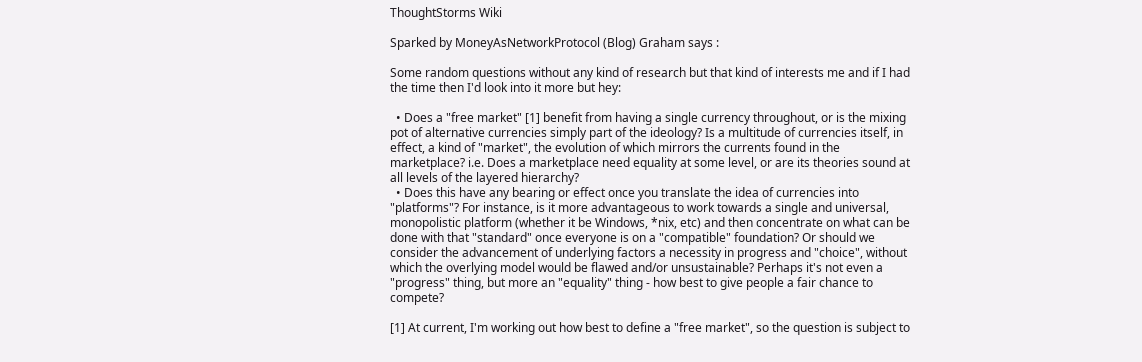ThoughtStorms Wiki

Sparked by MoneyAsNetworkProtocol (Blog) Graham says :

Some random questions without any kind of research but that kind of interests me and if I had the time then I'd look into it more but hey:

  • Does a "free market" [1] benefit from having a single currency throughout, or is the mixing pot of alternative currencies simply part of the ideology? Is a multitude of currencies itself, in effect, a kind of "market", the evolution of which mirrors the currents found in the marketplace? i.e. Does a marketplace need equality at some level, or are its theories sound at all levels of the layered hierarchy?
  • Does this have any bearing or effect once you translate the idea of currencies into "platforms"? For instance, is it more advantageous to work towards a single and universal, monopolistic platform (whether it be Windows, *nix, etc) and then concentrate on what can be done with that "standard" once everyone is on a "compatible" foundation? Or should we consider the advancement of underlying factors a necessity in progress and "choice", without which the overlying model would be flawed and/or unsustainable? Perhaps it's not even a "progress" thing, but more an "equality" thing - how best to give people a fair chance to compete?

[1] At current, I'm working out how best to define a "free market", so the question is subject to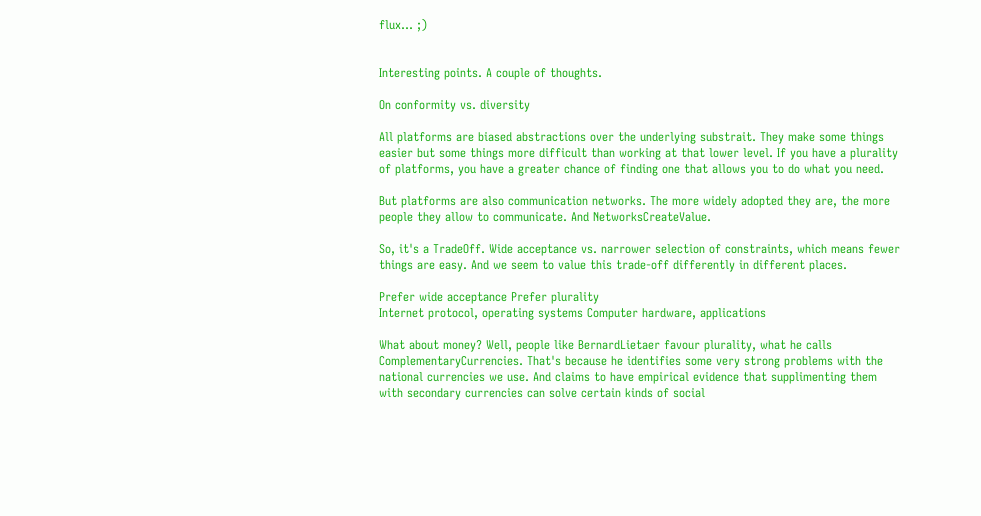flux... ;)


Interesting points. A couple of thoughts.

On conformity vs. diversity

All platforms are biased abstractions over the underlying substrait. They make some things easier but some things more difficult than working at that lower level. If you have a plurality of platforms, you have a greater chance of finding one that allows you to do what you need.

But platforms are also communication networks. The more widely adopted they are, the more people they allow to communicate. And NetworksCreateValue.

So, it's a TradeOff. Wide acceptance vs. narrower selection of constraints, which means fewer things are easy. And we seem to value this trade-off differently in different places.

Prefer wide acceptance Prefer plurality
Internet protocol, operating systems Computer hardware, applications

What about money? Well, people like BernardLietaer favour plurality, what he calls ComplementaryCurrencies. That's because he identifies some very strong problems with the national currencies we use. And claims to have empirical evidence that supplimenting them with secondary currencies can solve certain kinds of social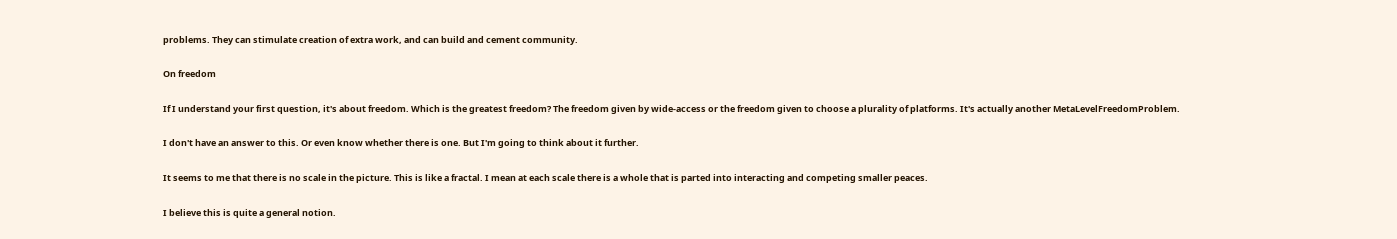problems. They can stimulate creation of extra work, and can build and cement community.

On freedom

If I understand your first question, it's about freedom. Which is the greatest freedom? The freedom given by wide-access or the freedom given to choose a plurality of platforms. It's actually another MetaLevelFreedomProblem.

I don't have an answer to this. Or even know whether there is one. But I'm going to think about it further.

It seems to me that there is no scale in the picture. This is like a fractal. I mean at each scale there is a whole that is parted into interacting and competing smaller peaces.

I believe this is quite a general notion.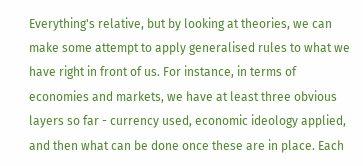Everything's relative, but by looking at theories, we can make some attempt to apply generalised rules to what we have right in front of us. For instance, in terms of economies and markets, we have at least three obvious layers so far - currency used, economic ideology applied, and then what can be done once these are in place. Each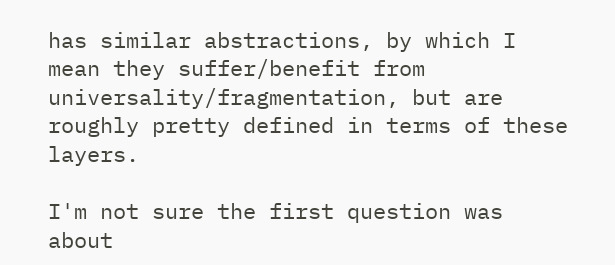has similar abstractions, by which I mean they suffer/benefit from universality/fragmentation, but are roughly pretty defined in terms of these layers.

I'm not sure the first question was about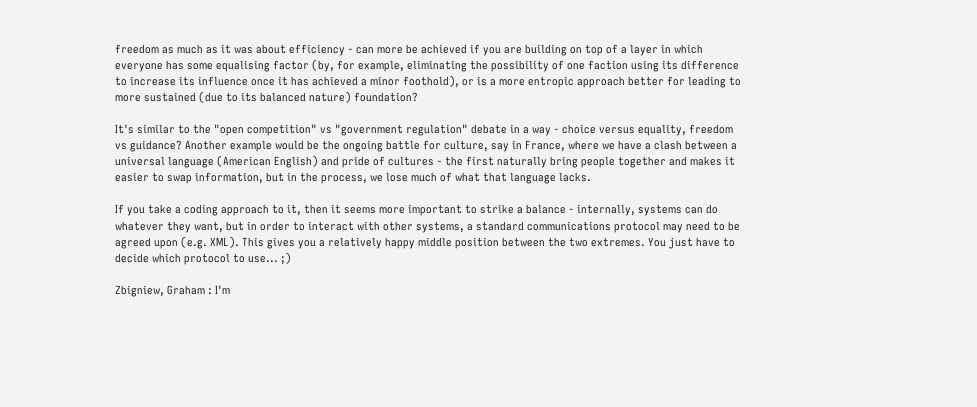freedom as much as it was about efficiency - can more be achieved if you are building on top of a layer in which everyone has some equalising factor (by, for example, eliminating the possibility of one faction using its difference to increase its influence once it has achieved a minor foothold), or is a more entropic approach better for leading to more sustained (due to its balanced nature) foundation?

It's similar to the "open competition" vs "government regulation" debate in a way - choice versus equality, freedom vs guidance? Another example would be the ongoing battle for culture, say in France, where we have a clash between a universal language (American English) and pride of cultures - the first naturally bring people together and makes it easier to swap information, but in the process, we lose much of what that language lacks.

If you take a coding approach to it, then it seems more important to strike a balance - internally, systems can do whatever they want, but in order to interact with other systems, a standard communications protocol may need to be agreed upon (e.g. XML). This gives you a relatively happy middle position between the two extremes. You just have to decide which protocol to use... ;)

Zbigniew, Graham : I'm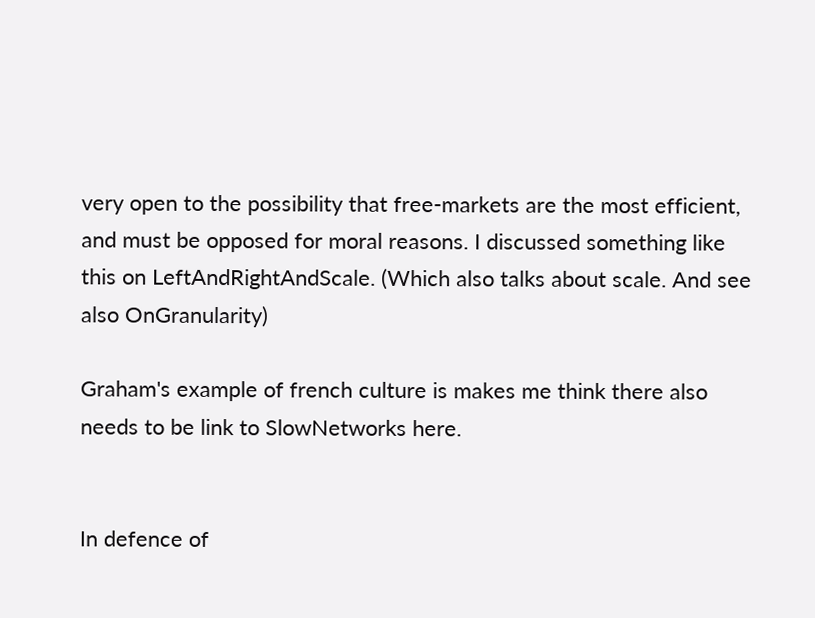very open to the possibility that free-markets are the most efficient, and must be opposed for moral reasons. I discussed something like this on LeftAndRightAndScale. (Which also talks about scale. And see also OnGranularity)

Graham's example of french culture is makes me think there also needs to be link to SlowNetworks here.


In defence of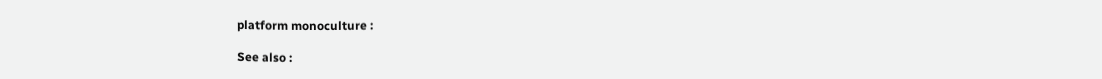platform monoculture :

See also :